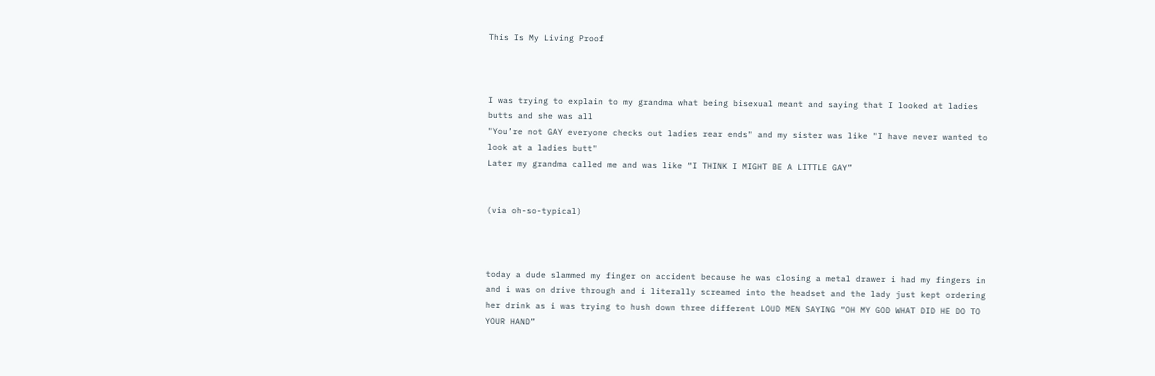This Is My Living Proof



I was trying to explain to my grandma what being bisexual meant and saying that I looked at ladies butts and she was all
"You’re not GAY everyone checks out ladies rear ends" and my sister was like "I have never wanted to look at a ladies butt"
Later my grandma called me and was like “I THINK I MIGHT BE A LITTLE GAY”


(via oh-so-typical)



today a dude slammed my finger on accident because he was closing a metal drawer i had my fingers in and i was on drive through and i literally screamed into the headset and the lady just kept ordering her drink as i was trying to hush down three different LOUD MEN SAYING “OH MY GOD WHAT DID HE DO TO YOUR HAND”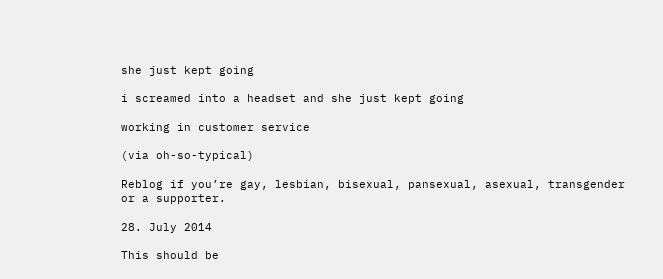she just kept going

i screamed into a headset and she just kept going

working in customer service

(via oh-so-typical)

Reblog if you’re gay, lesbian, bisexual, pansexual, asexual, transgender or a supporter.

28. July 2014

This should be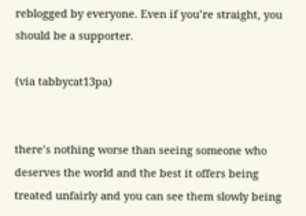reblogged by everyone. Even if you’re straight, you should be a supporter.

(via tabbycat13pa)


there’s nothing worse than seeing someone who deserves the world and the best it offers being treated unfairly and you can see them slowly being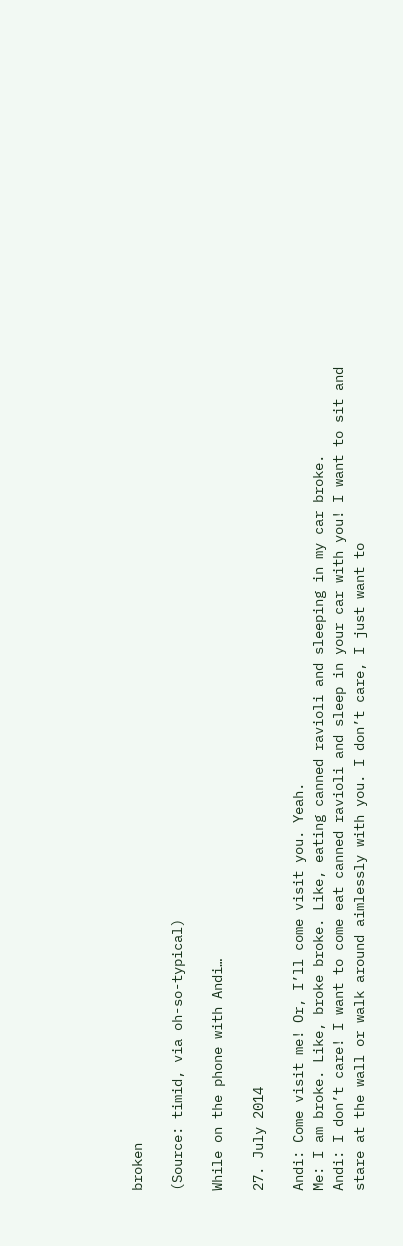broken

(Source: timid, via oh-so-typical)

While on the phone with Andi…

27. July 2014

Andi: Come visit me! Or, I’ll come visit you. Yeah.
Me: I am broke. Like, broke broke. Like, eating canned ravioli and sleeping in my car broke.
Andi: I don’t care! I want to come eat canned ravioli and sleep in your car with you! I want to sit and stare at the wall or walk around aimlessly with you. I don’t care, I just want to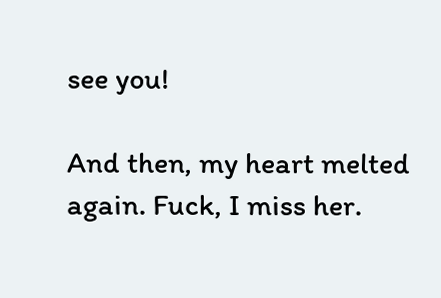see you!

And then, my heart melted again. Fuck, I miss her.